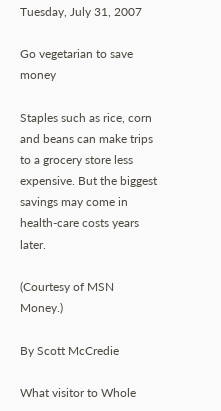Tuesday, July 31, 2007

Go vegetarian to save money

Staples such as rice, corn and beans can make trips to a grocery store less expensive. But the biggest savings may come in health-care costs years later.

(Courtesy of MSN Money.)

By Scott McCredie

What visitor to Whole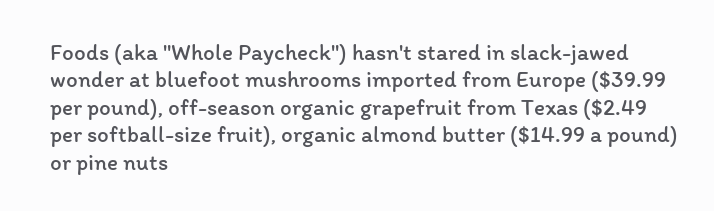Foods (aka "Whole Paycheck") hasn't stared in slack-jawed wonder at bluefoot mushrooms imported from Europe ($39.99 per pound), off-season organic grapefruit from Texas ($2.49 per softball-size fruit), organic almond butter ($14.99 a pound) or pine nuts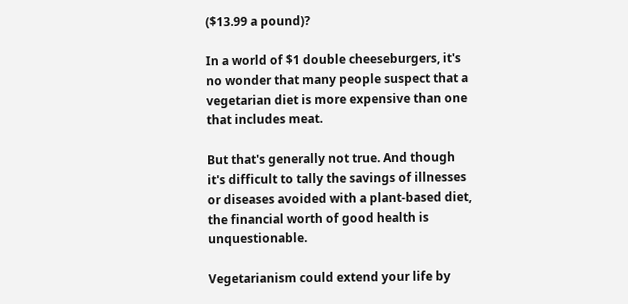($13.99 a pound)?

In a world of $1 double cheeseburgers, it's no wonder that many people suspect that a vegetarian diet is more expensive than one that includes meat.

But that's generally not true. And though it's difficult to tally the savings of illnesses or diseases avoided with a plant-based diet, the financial worth of good health is unquestionable.

Vegetarianism could extend your life by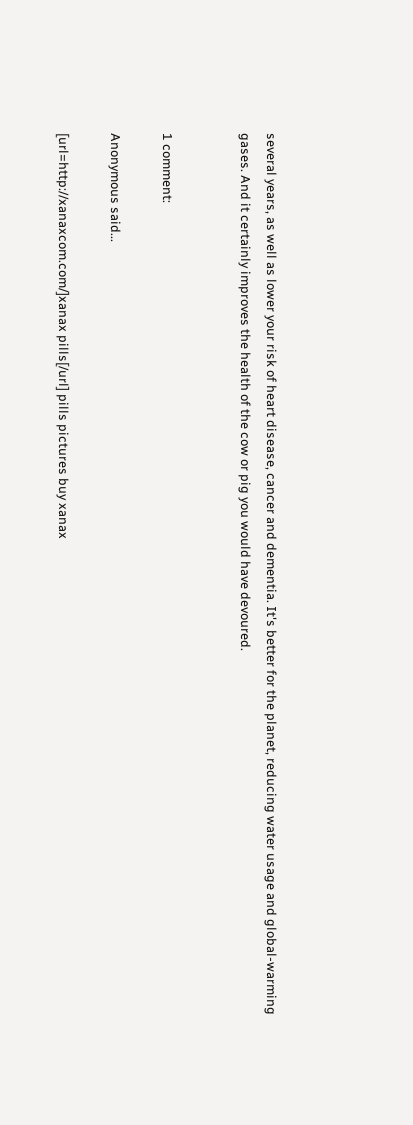several years, as well as lower your risk of heart disease, cancer and dementia. It's better for the planet, reducing water usage and global-warming gases. And it certainly improves the health of the cow or pig you would have devoured.


1 comment:

Anonymous said...

[url=http://xanaxcom.com/]xanax pills[/url] pills pictures buy xanax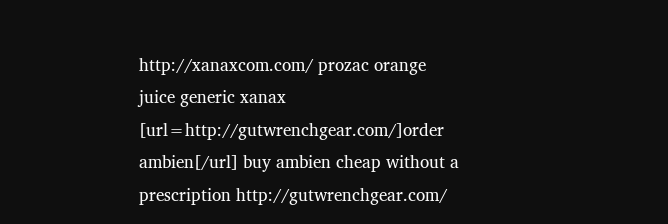http://xanaxcom.com/ prozac orange juice generic xanax [url=http://gutwrenchgear.com/]order ambien[/url] buy ambien cheap without a prescription http://gutwrenchgear.com/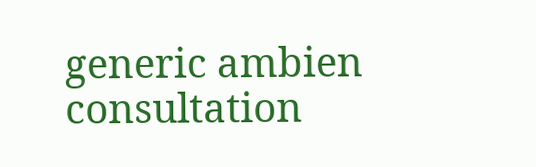generic ambien consultation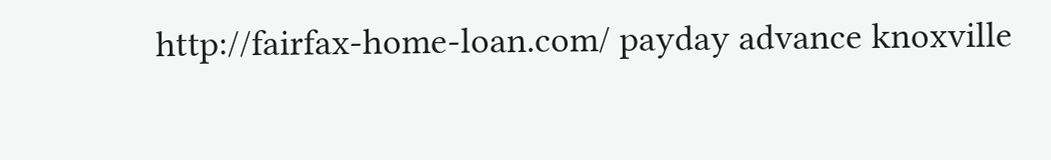http://fairfax-home-loan.com/ payday advance knoxville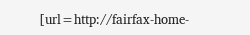[url=http://fairfax-home-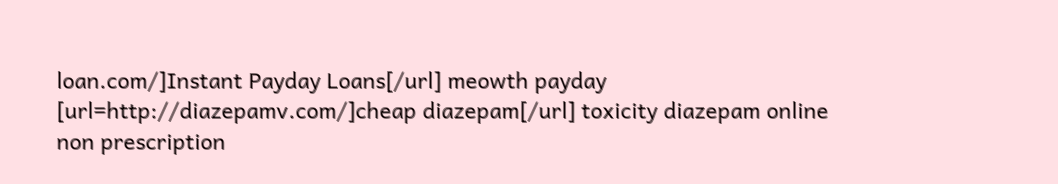loan.com/]Instant Payday Loans[/url] meowth payday [url=http://diazepamv.com/]cheap diazepam[/url] toxicity diazepam online non prescription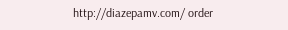http://diazepamv.com/ order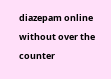diazepam online without over the counter